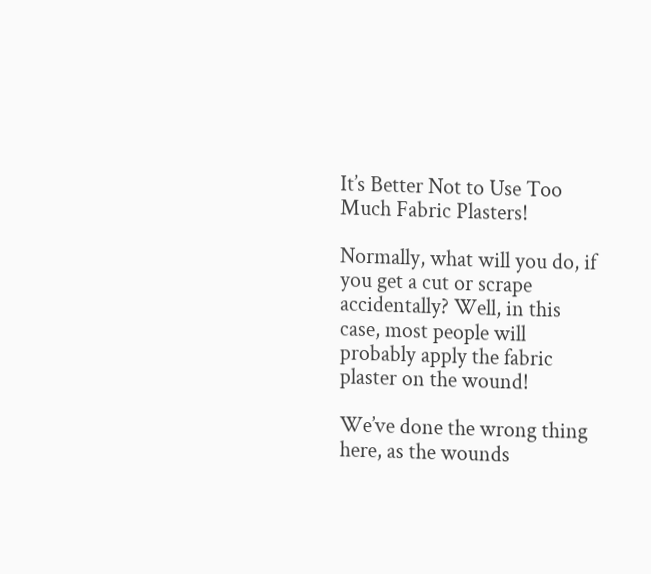It’s Better Not to Use Too Much Fabric Plasters!

Normally, what will you do, if you get a cut or scrape accidentally? Well, in this case, most people will probably apply the fabric plaster on the wound!

We’ve done the wrong thing here, as the wounds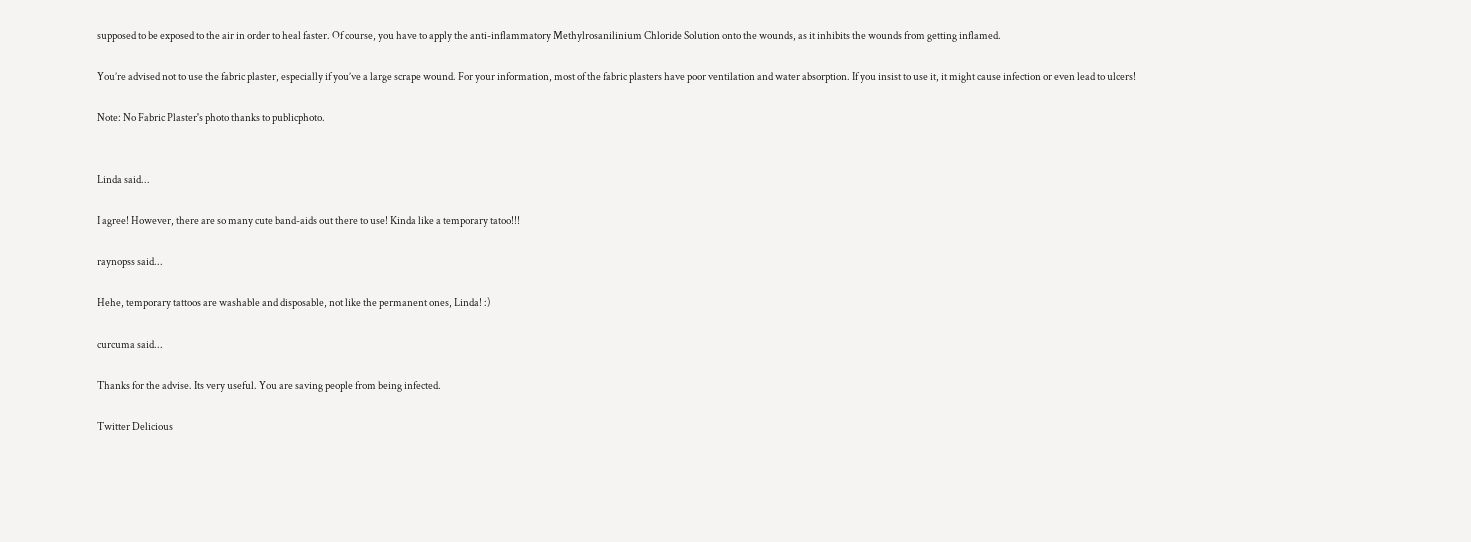supposed to be exposed to the air in order to heal faster. Of course, you have to apply the anti-inflammatory Methylrosanilinium Chloride Solution onto the wounds, as it inhibits the wounds from getting inflamed.

You’re advised not to use the fabric plaster, especially if you’ve a large scrape wound. For your information, most of the fabric plasters have poor ventilation and water absorption. If you insist to use it, it might cause infection or even lead to ulcers!

Note: No Fabric Plaster's photo thanks to publicphoto.


Linda said...

I agree! However, there are so many cute band-aids out there to use! Kinda like a temporary tatoo!!!

raynopss said...

Hehe, temporary tattoos are washable and disposable, not like the permanent ones, Linda! :)

curcuma said...

Thanks for the advise. Its very useful. You are saving people from being infected.

Twitter Delicious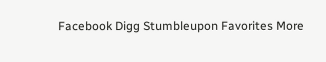Facebook Digg Stumbleupon Favorites More